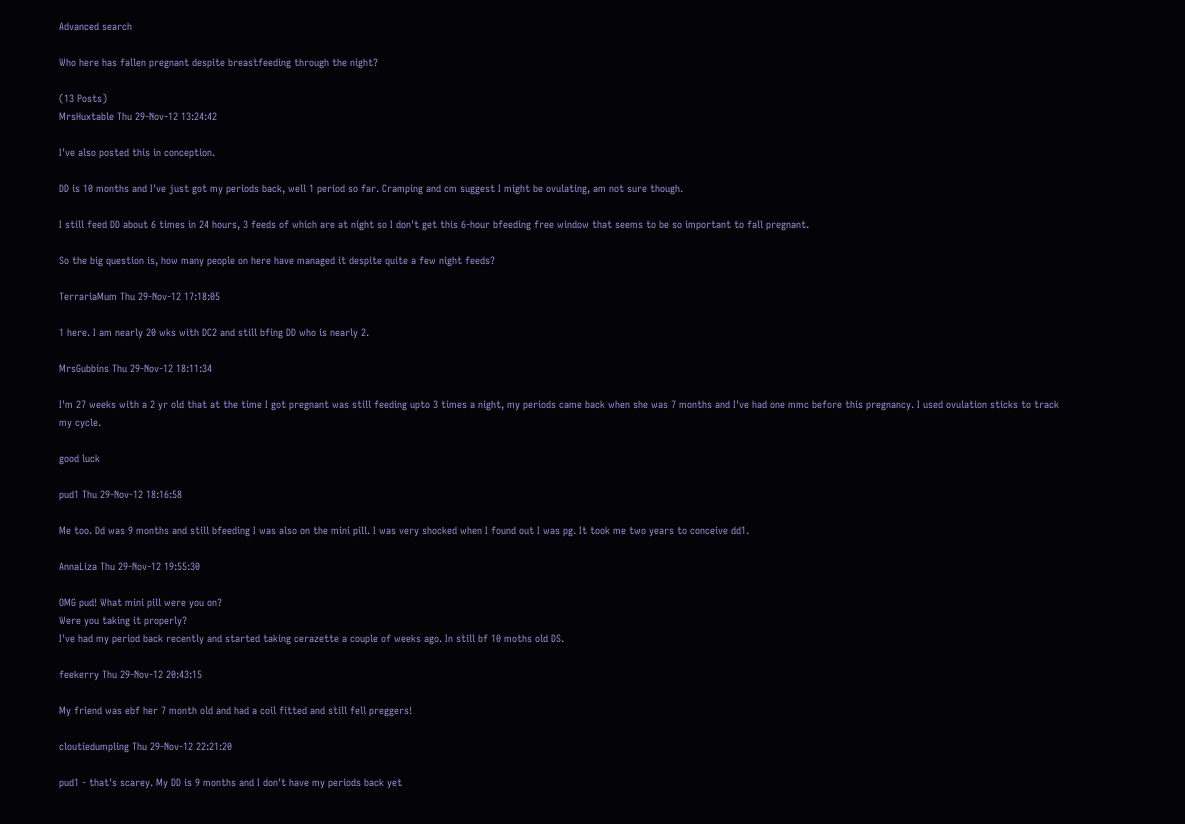Advanced search

Who here has fallen pregnant despite breastfeeding through the night?

(13 Posts)
MrsHuxtable Thu 29-Nov-12 13:24:42

I've also posted this in conception.

DD is 10 months and I've just got my periods back, well 1 period so far. Cramping and cm suggest I might be ovulating, am not sure though.

I still feed DD about 6 times in 24 hours, 3 feeds of which are at night so I don't get this 6-hour bfeeding free window that seems to be so important to fall pregnant.

So the big question is, how many people on here have managed it despite quite a few night feeds?

TerrariaMum Thu 29-Nov-12 17:18:05

1 here. I am nearly 20 wks with DC2 and still bfing DD who is nearly 2.

MrsGubbins Thu 29-Nov-12 18:11:34

I'm 27 weeks with a 2 yr old that at the time I got pregnant was still feeding upto 3 times a night, my periods came back when she was 7 months and I've had one mmc before this pregnancy. I used ovulation sticks to track my cycle.

good luck

pud1 Thu 29-Nov-12 18:16:58

Me too. Dd was 9 months and still bfeeding I was also on the mini pill. I was very shocked when I found out I was pg. It took me two years to conceive dd1.

AnnaLiza Thu 29-Nov-12 19:55:30

OMG pud! What mini pill were you on?
Were you taking it properly?
I've had my period back recently and started taking cerazette a couple of weeks ago. In still bf 10 moths old DS.

feekerry Thu 29-Nov-12 20:43:15

My friend was ebf her 7 month old and had a coil fitted and still fell preggers!

cloutiedumpling Thu 29-Nov-12 22:21:20

pud1 - that's scarey. My DD is 9 months and I don't have my periods back yet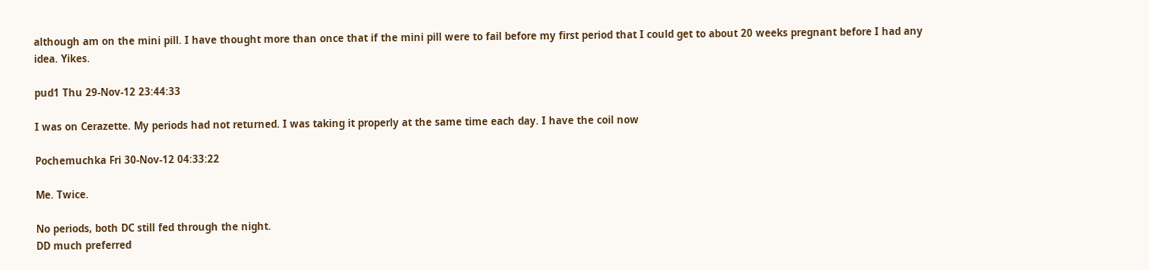although am on the mini pill. I have thought more than once that if the mini pill were to fail before my first period that I could get to about 20 weeks pregnant before I had any idea. Yikes.

pud1 Thu 29-Nov-12 23:44:33

I was on Cerazette. My periods had not returned. I was taking it properly at the same time each day. I have the coil now

Pochemuchka Fri 30-Nov-12 04:33:22

Me. Twice.

No periods, both DC still fed through the night.
DD much preferred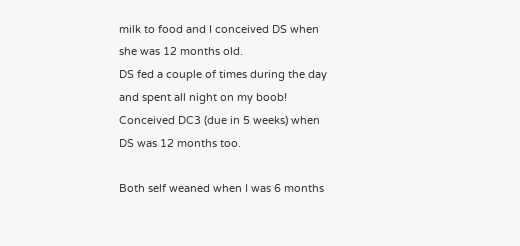milk to food and I conceived DS when she was 12 months old.
DS fed a couple of times during the day and spent all night on my boob! Conceived DC3 (due in 5 weeks) when DS was 12 months too.

Both self weaned when I was 6 months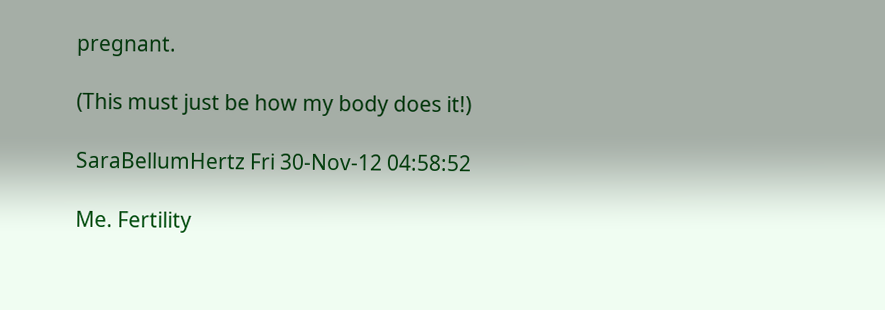pregnant.

(This must just be how my body does it!)

SaraBellumHertz Fri 30-Nov-12 04:58:52

Me. Fertility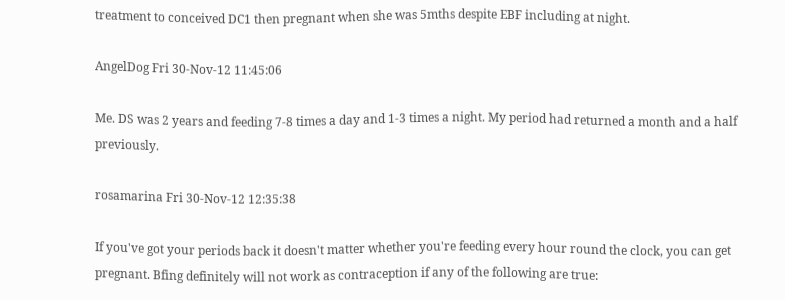treatment to conceived DC1 then pregnant when she was 5mths despite EBF including at night.

AngelDog Fri 30-Nov-12 11:45:06

Me. DS was 2 years and feeding 7-8 times a day and 1-3 times a night. My period had returned a month and a half previously.

rosamarina Fri 30-Nov-12 12:35:38

If you've got your periods back it doesn't matter whether you're feeding every hour round the clock, you can get pregnant. Bfing definitely will not work as contraception if any of the following are true: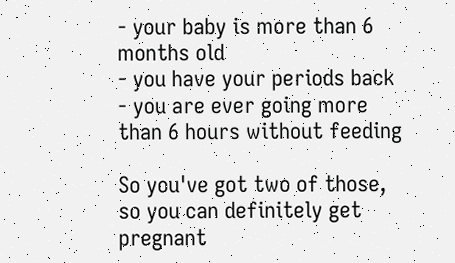- your baby is more than 6 months old
- you have your periods back
- you are ever going more than 6 hours without feeding

So you've got two of those, so you can definitely get pregnant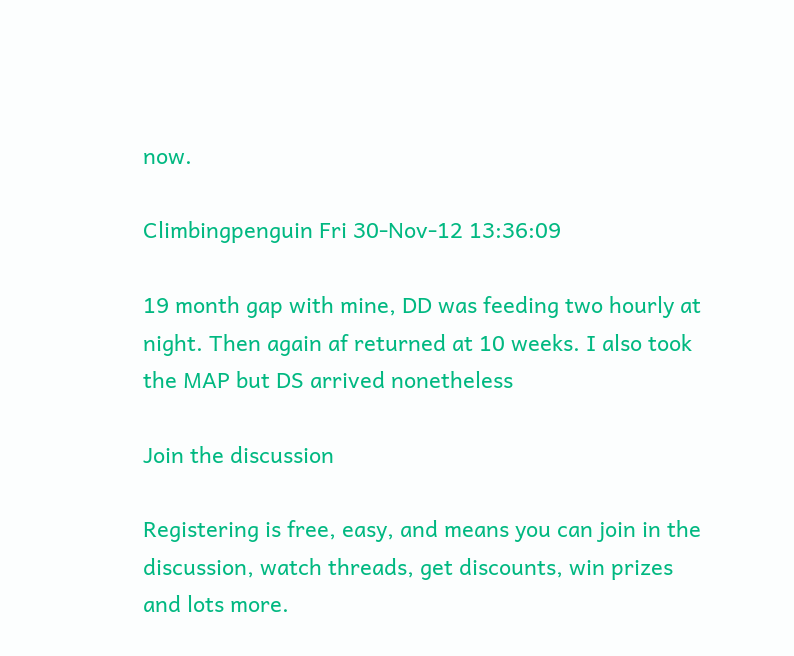now.

Climbingpenguin Fri 30-Nov-12 13:36:09

19 month gap with mine, DD was feeding two hourly at night. Then again af returned at 10 weeks. I also took the MAP but DS arrived nonetheless

Join the discussion

Registering is free, easy, and means you can join in the discussion, watch threads, get discounts, win prizes and lots more.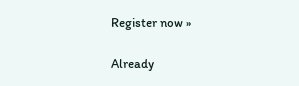Register now »

Already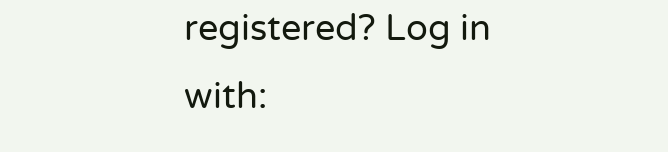registered? Log in with: